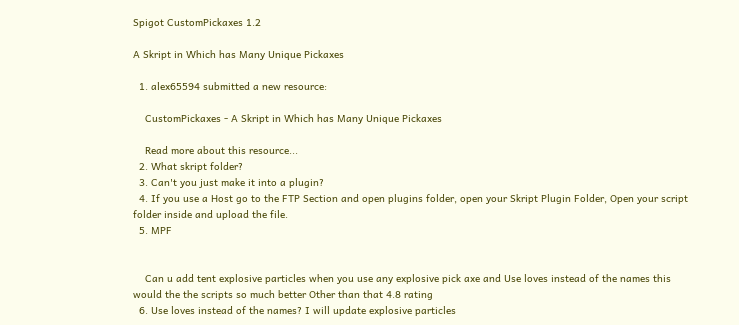Spigot CustomPickaxes 1.2

A Skript in Which has Many Unique Pickaxes

  1. alex65594 submitted a new resource:

    CustomPickaxes - A Skript in Which has Many Unique Pickaxes

    Read more about this resource...
  2. What skript folder?
  3. Can't you just make it into a plugin?
  4. If you use a Host go to the FTP Section and open plugins folder, open your Skript Plugin Folder, Open your script folder inside and upload the file.
  5. MPF


    Can u add tent explosive particles when you use any explosive pick axe and Use loves instead of the names this would the the scripts so much better Other than that 4.8 rating
  6. Use loves instead of the names? I will update explosive particles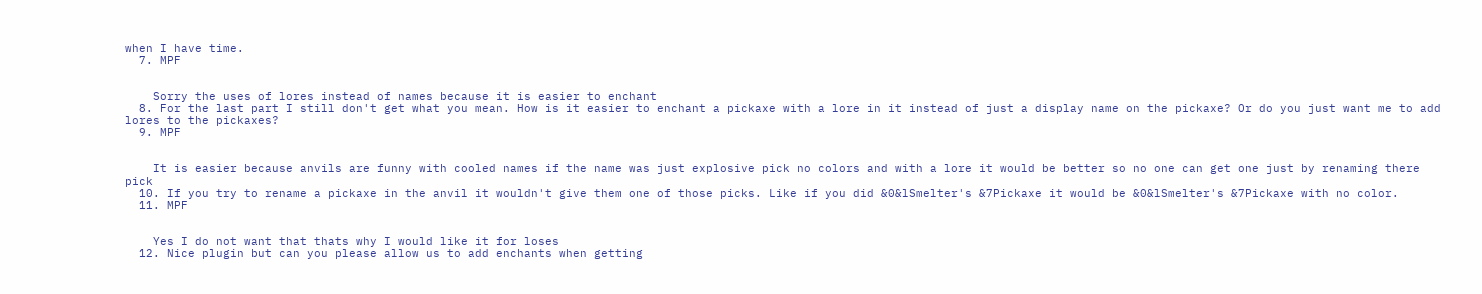when I have time.
  7. MPF


    Sorry the uses of lores instead of names because it is easier to enchant
  8. For the last part I still don't get what you mean. How is it easier to enchant a pickaxe with a lore in it instead of just a display name on the pickaxe? Or do you just want me to add lores to the pickaxes?
  9. MPF


    It is easier because anvils are funny with cooled names if the name was just explosive pick no colors and with a lore it would be better so no one can get one just by renaming there pick
  10. If you try to rename a pickaxe in the anvil it wouldn't give them one of those picks. Like if you did &0&lSmelter's &7Pickaxe it would be &0&lSmelter's &7Pickaxe with no color.
  11. MPF


    Yes I do not want that thats why I would like it for loses
  12. Nice plugin but can you please allow us to add enchants when getting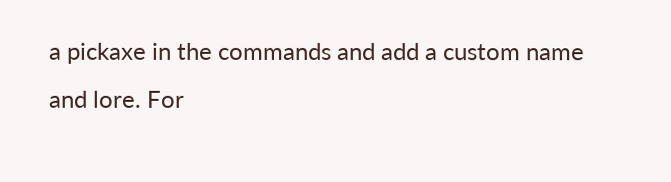a pickaxe in the commands and add a custom name and lore. For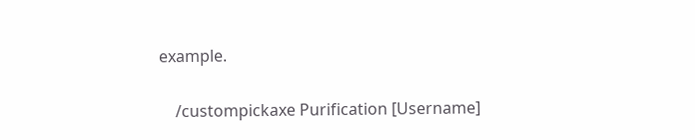example.

    /custompickaxe Purification [Username]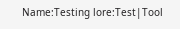Name:Testing lore:Test|Tool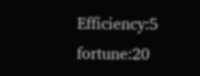Efficiency:5 fortune:20